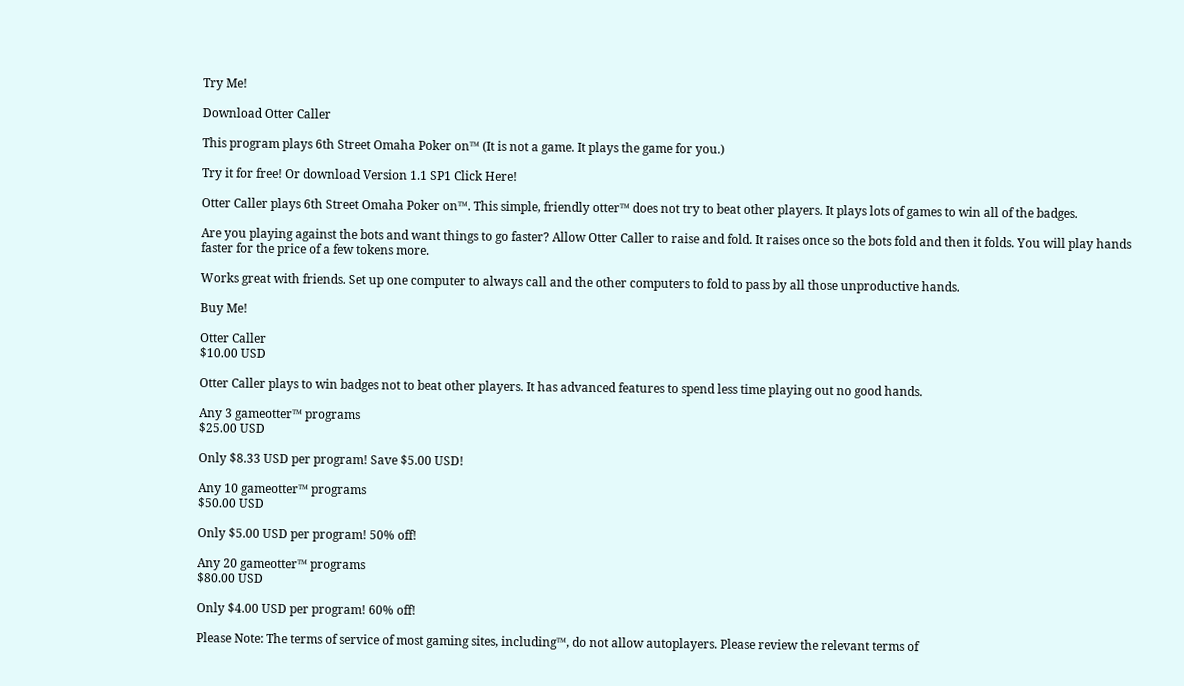Try Me!

Download Otter Caller

This program plays 6th Street Omaha Poker on™ (It is not a game. It plays the game for you.)

Try it for free! Or download Version 1.1 SP1 Click Here!

Otter Caller plays 6th Street Omaha Poker on™. This simple, friendly otter™ does not try to beat other players. It plays lots of games to win all of the badges.

Are you playing against the bots and want things to go faster? Allow Otter Caller to raise and fold. It raises once so the bots fold and then it folds. You will play hands faster for the price of a few tokens more.

Works great with friends. Set up one computer to always call and the other computers to fold to pass by all those unproductive hands.

Buy Me!

Otter Caller
$10.00 USD

Otter Caller plays to win badges not to beat other players. It has advanced features to spend less time playing out no good hands.

Any 3 gameotter™ programs
$25.00 USD

Only $8.33 USD per program! Save $5.00 USD!

Any 10 gameotter™ programs
$50.00 USD

Only $5.00 USD per program! 50% off!

Any 20 gameotter™ programs
$80.00 USD

Only $4.00 USD per program! 60% off!

Please Note: The terms of service of most gaming sites, including™, do not allow autoplayers. Please review the relevant terms of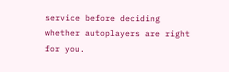service before deciding whether autoplayers are right for you.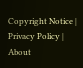Copyright Notice | Privacy Policy | About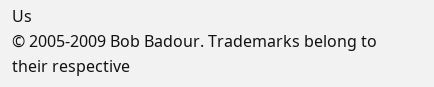Us
© 2005-2009 Bob Badour. Trademarks belong to their respective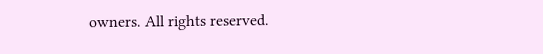owners. All rights reserved.